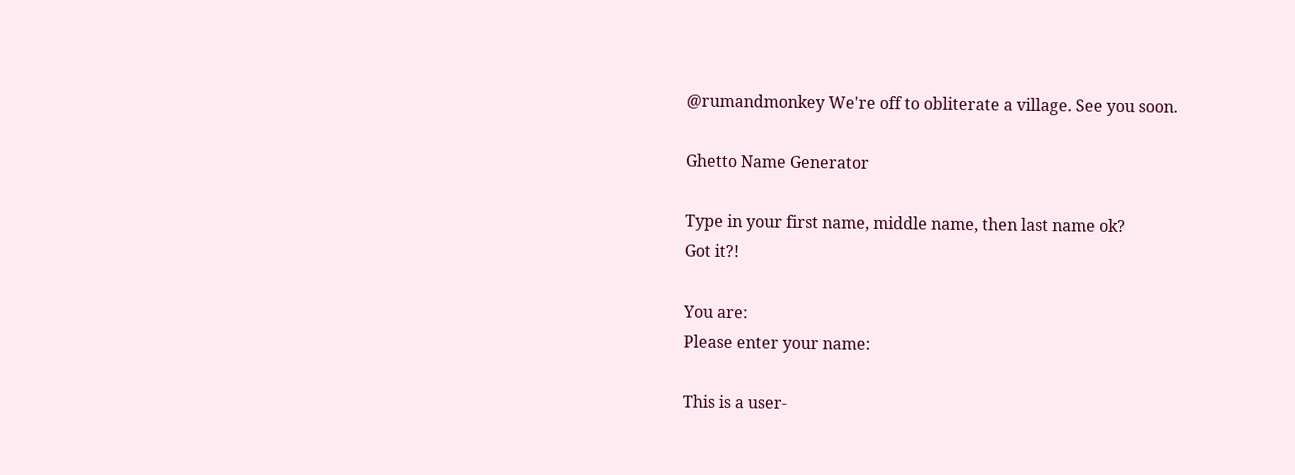@rumandmonkey We're off to obliterate a village. See you soon.

Ghetto Name Generator

Type in your first name, middle name, then last name ok?
Got it?!

You are:
Please enter your name:

This is a user-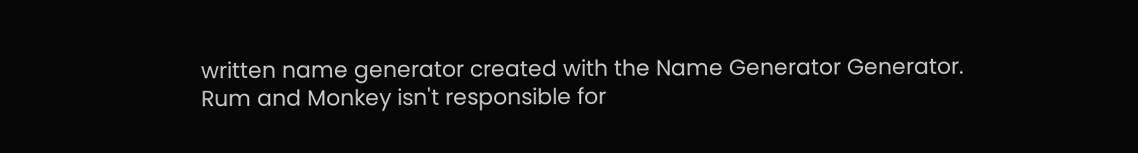written name generator created with the Name Generator Generator. Rum and Monkey isn't responsible for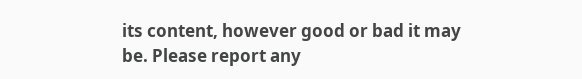its content, however good or bad it may be. Please report any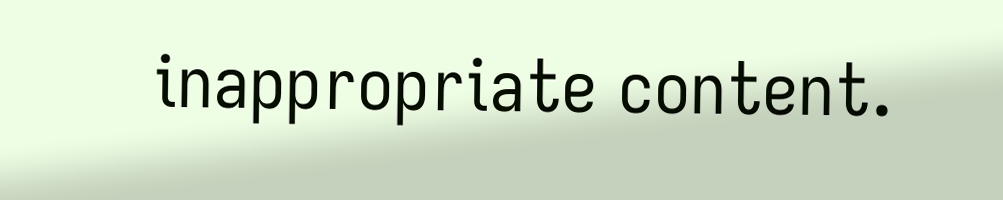inappropriate content.